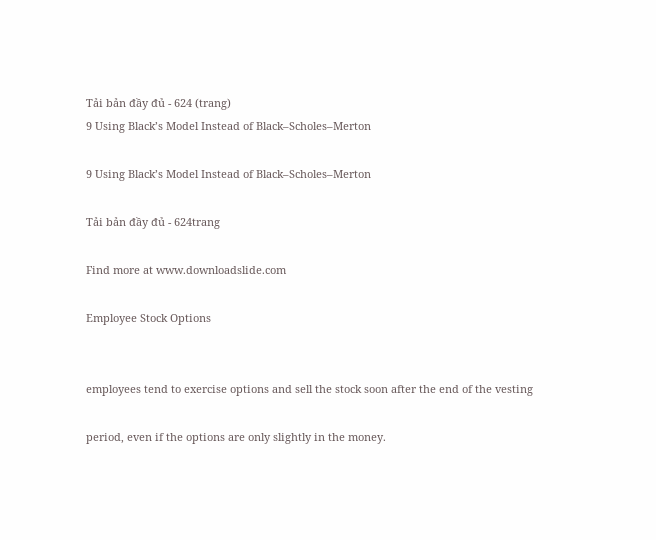Tải bản đầy đủ - 624 (trang)
9 Using Black’s Model Instead of Black–Scholes–Merton

9 Using Black’s Model Instead of Black–Scholes–Merton

Tải bản đầy đủ - 624trang

Find more at www.downloadslide.com

Employee Stock Options


employees tend to exercise options and sell the stock soon after the end of the vesting

period, even if the options are only slightly in the money.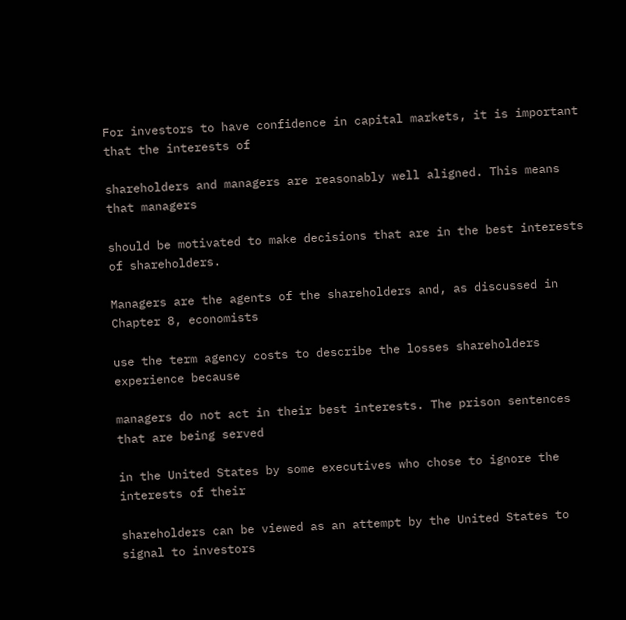For investors to have confidence in capital markets, it is important that the interests of

shareholders and managers are reasonably well aligned. This means that managers

should be motivated to make decisions that are in the best interests of shareholders.

Managers are the agents of the shareholders and, as discussed in Chapter 8, economists

use the term agency costs to describe the losses shareholders experience because

managers do not act in their best interests. The prison sentences that are being served

in the United States by some executives who chose to ignore the interests of their

shareholders can be viewed as an attempt by the United States to signal to investors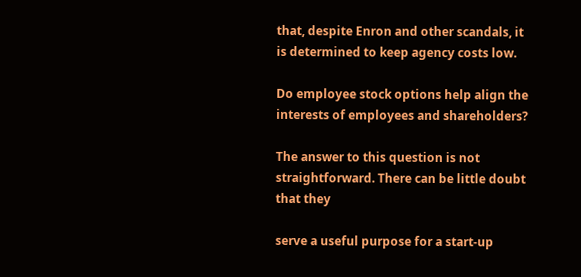that, despite Enron and other scandals, it is determined to keep agency costs low.

Do employee stock options help align the interests of employees and shareholders?

The answer to this question is not straightforward. There can be little doubt that they

serve a useful purpose for a start-up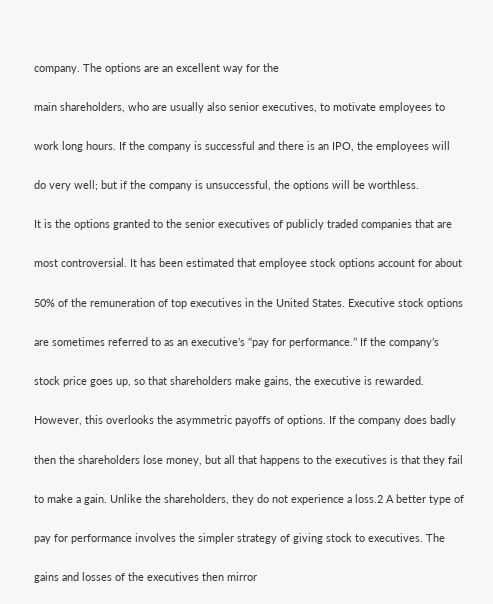company. The options are an excellent way for the

main shareholders, who are usually also senior executives, to motivate employees to

work long hours. If the company is successful and there is an IPO, the employees will

do very well; but if the company is unsuccessful, the options will be worthless.

It is the options granted to the senior executives of publicly traded companies that are

most controversial. It has been estimated that employee stock options account for about

50% of the remuneration of top executives in the United States. Executive stock options

are sometimes referred to as an executive’s ‘‘pay for performance.’’ If the company’s

stock price goes up, so that shareholders make gains, the executive is rewarded.

However, this overlooks the asymmetric payoffs of options. If the company does badly

then the shareholders lose money, but all that happens to the executives is that they fail

to make a gain. Unlike the shareholders, they do not experience a loss.2 A better type of

pay for performance involves the simpler strategy of giving stock to executives. The

gains and losses of the executives then mirror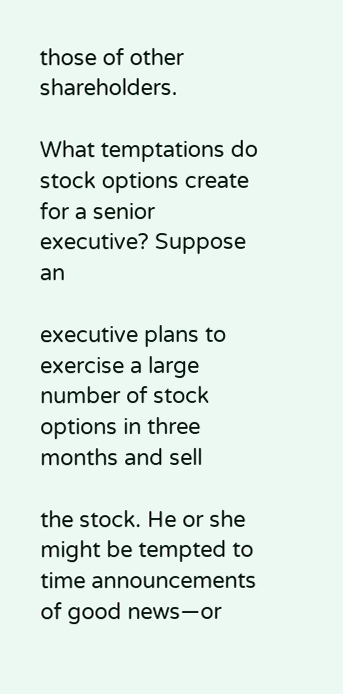those of other shareholders.

What temptations do stock options create for a senior executive? Suppose an

executive plans to exercise a large number of stock options in three months and sell

the stock. He or she might be tempted to time announcements of good news—or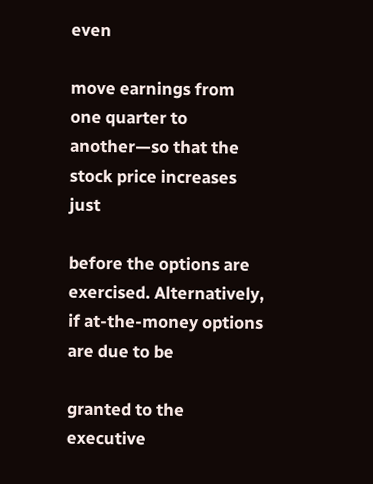even

move earnings from one quarter to another—so that the stock price increases just

before the options are exercised. Alternatively, if at-the-money options are due to be

granted to the executive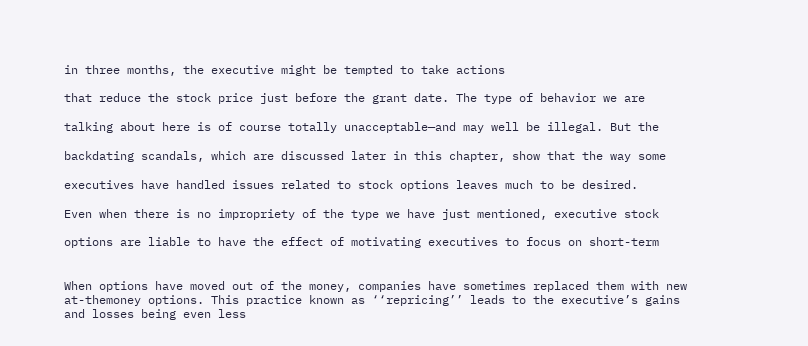in three months, the executive might be tempted to take actions

that reduce the stock price just before the grant date. The type of behavior we are

talking about here is of course totally unacceptable—and may well be illegal. But the

backdating scandals, which are discussed later in this chapter, show that the way some

executives have handled issues related to stock options leaves much to be desired.

Even when there is no impropriety of the type we have just mentioned, executive stock

options are liable to have the effect of motivating executives to focus on short-term


When options have moved out of the money, companies have sometimes replaced them with new at-themoney options. This practice known as ‘‘repricing’’ leads to the executive’s gains and losses being even less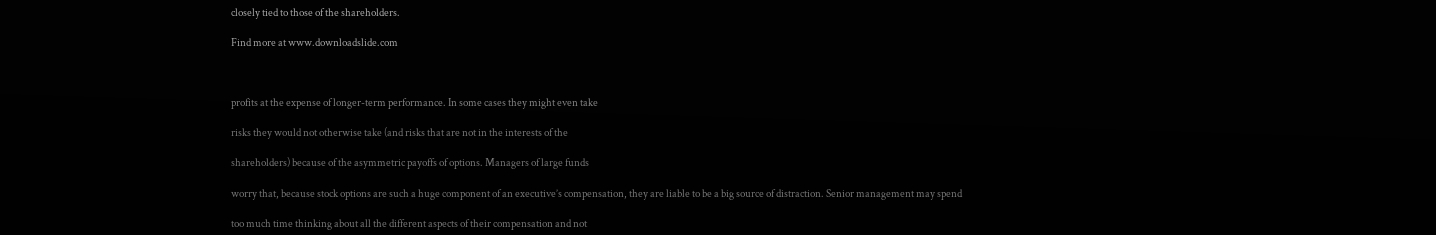closely tied to those of the shareholders.

Find more at www.downloadslide.com



profits at the expense of longer-term performance. In some cases they might even take

risks they would not otherwise take (and risks that are not in the interests of the

shareholders) because of the asymmetric payoffs of options. Managers of large funds

worry that, because stock options are such a huge component of an executive’s compensation, they are liable to be a big source of distraction. Senior management may spend

too much time thinking about all the different aspects of their compensation and not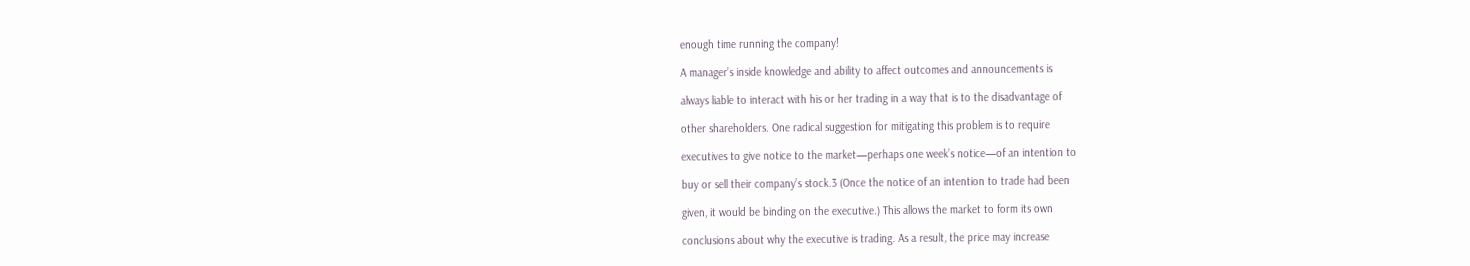enough time running the company!

A manager’s inside knowledge and ability to affect outcomes and announcements is

always liable to interact with his or her trading in a way that is to the disadvantage of

other shareholders. One radical suggestion for mitigating this problem is to require

executives to give notice to the market—perhaps one week’s notice—of an intention to

buy or sell their company’s stock.3 (Once the notice of an intention to trade had been

given, it would be binding on the executive.) This allows the market to form its own

conclusions about why the executive is trading. As a result, the price may increase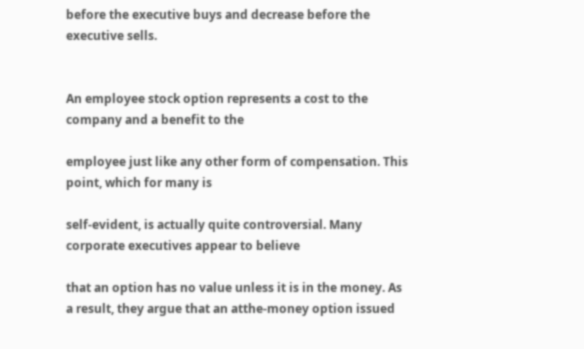before the executive buys and decrease before the executive sells.


An employee stock option represents a cost to the company and a benefit to the

employee just like any other form of compensation. This point, which for many is

self-evident, is actually quite controversial. Many corporate executives appear to believe

that an option has no value unless it is in the money. As a result, they argue that an atthe-money option issued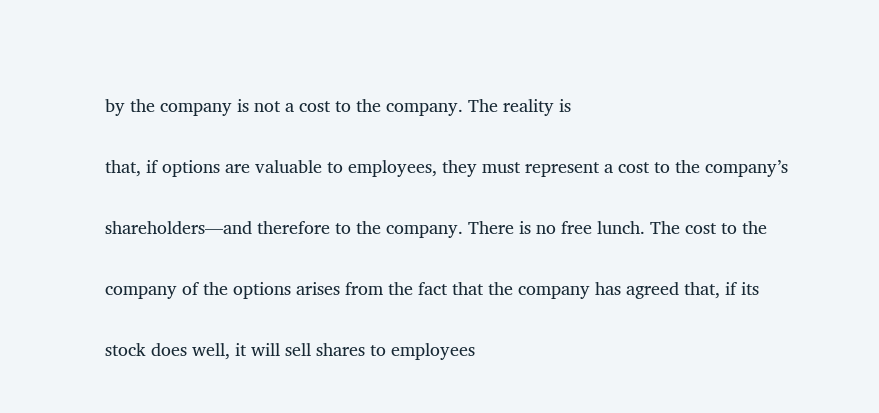by the company is not a cost to the company. The reality is

that, if options are valuable to employees, they must represent a cost to the company’s

shareholders—and therefore to the company. There is no free lunch. The cost to the

company of the options arises from the fact that the company has agreed that, if its

stock does well, it will sell shares to employees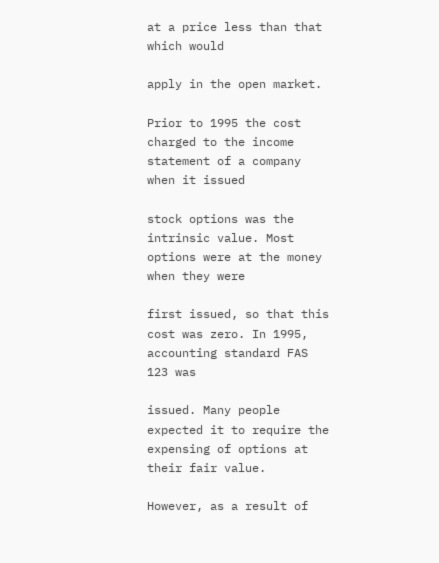at a price less than that which would

apply in the open market.

Prior to 1995 the cost charged to the income statement of a company when it issued

stock options was the intrinsic value. Most options were at the money when they were

first issued, so that this cost was zero. In 1995, accounting standard FAS 123 was

issued. Many people expected it to require the expensing of options at their fair value.

However, as a result of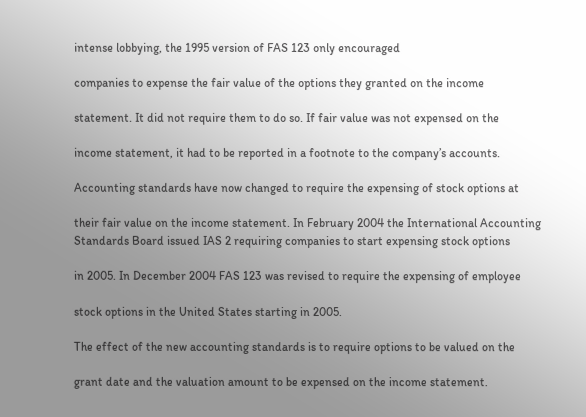intense lobbying, the 1995 version of FAS 123 only encouraged

companies to expense the fair value of the options they granted on the income

statement. It did not require them to do so. If fair value was not expensed on the

income statement, it had to be reported in a footnote to the company’s accounts.

Accounting standards have now changed to require the expensing of stock options at

their fair value on the income statement. In February 2004 the International Accounting Standards Board issued IAS 2 requiring companies to start expensing stock options

in 2005. In December 2004 FAS 123 was revised to require the expensing of employee

stock options in the United States starting in 2005.

The effect of the new accounting standards is to require options to be valued on the

grant date and the valuation amount to be expensed on the income statement.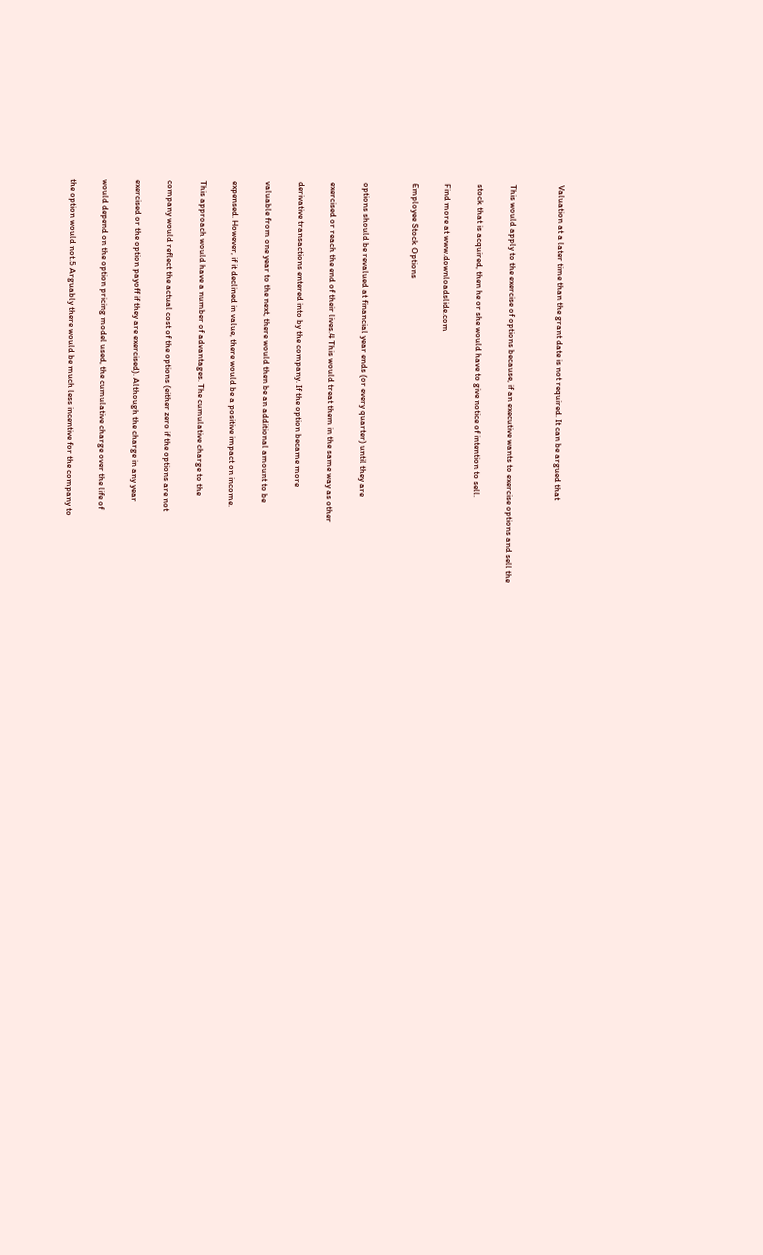Valuation at a later time than the grant date is not required. It can be argued that


This would apply to the exercise of options because, if an executive wants to exercise options and sell the

stock that is acquired, then he or she would have to give notice of intention to sell.

Find more at www.downloadslide.com

Employee Stock Options


options should be revalued at financial year ends (or every quarter) until they are

exercised or reach the end of their lives.4 This would treat them in the same way as other

derivative transactions entered into by the company. If the option became more

valuable from one year to the next, there would then be an additional amount to be

expensed. However, if it declined in value, there would be a positive impact on income.

This approach would have a number of advantages. The cumulative charge to the

company would reflect the actual cost of the options (either zero if the options are not

exercised or the option payoff if they are exercised). Although the charge in any year

would depend on the option pricing model used, the cumulative charge over the life of

the option would not.5 Arguably there would be much less incentive for the company to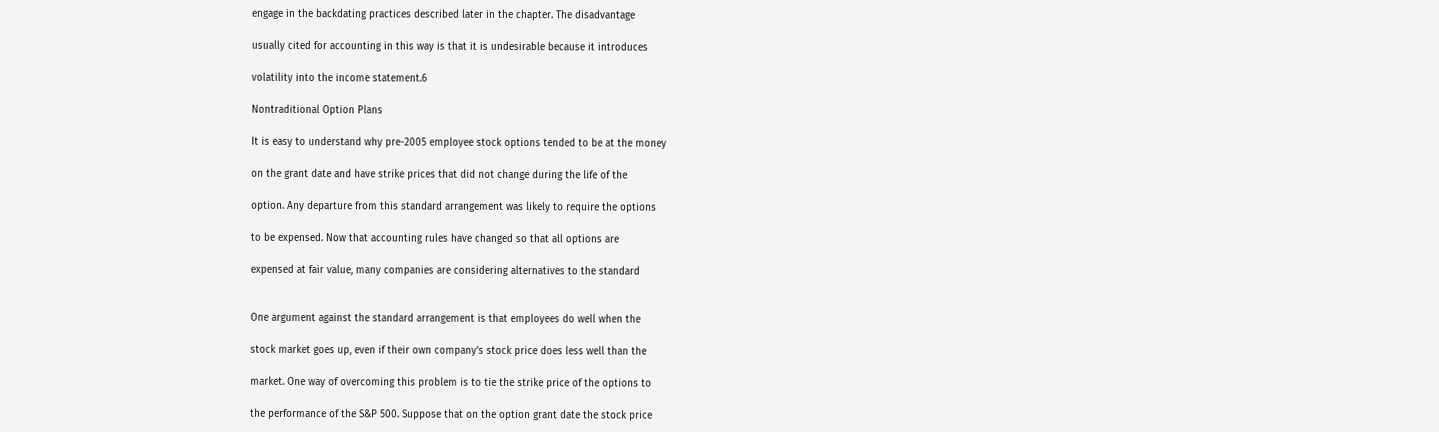engage in the backdating practices described later in the chapter. The disadvantage

usually cited for accounting in this way is that it is undesirable because it introduces

volatility into the income statement.6

Nontraditional Option Plans

It is easy to understand why pre-2005 employee stock options tended to be at the money

on the grant date and have strike prices that did not change during the life of the

option. Any departure from this standard arrangement was likely to require the options

to be expensed. Now that accounting rules have changed so that all options are

expensed at fair value, many companies are considering alternatives to the standard


One argument against the standard arrangement is that employees do well when the

stock market goes up, even if their own company’s stock price does less well than the

market. One way of overcoming this problem is to tie the strike price of the options to

the performance of the S&P 500. Suppose that on the option grant date the stock price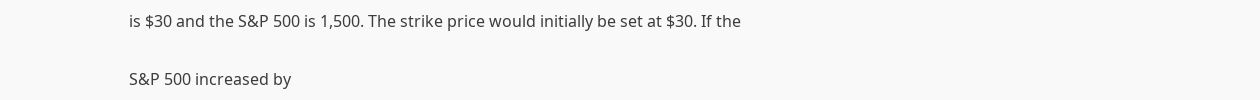is $30 and the S&P 500 is 1,500. The strike price would initially be set at $30. If the

S&P 500 increased by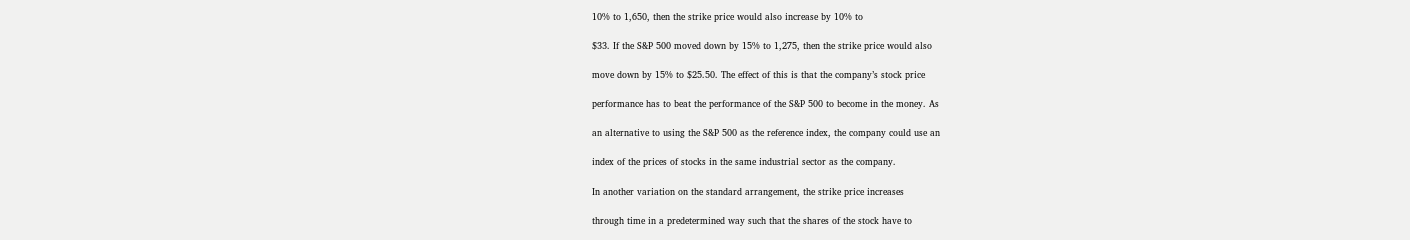10% to 1,650, then the strike price would also increase by 10% to

$33. If the S&P 500 moved down by 15% to 1,275, then the strike price would also

move down by 15% to $25.50. The effect of this is that the company’s stock price

performance has to beat the performance of the S&P 500 to become in the money. As

an alternative to using the S&P 500 as the reference index, the company could use an

index of the prices of stocks in the same industrial sector as the company.

In another variation on the standard arrangement, the strike price increases

through time in a predetermined way such that the shares of the stock have to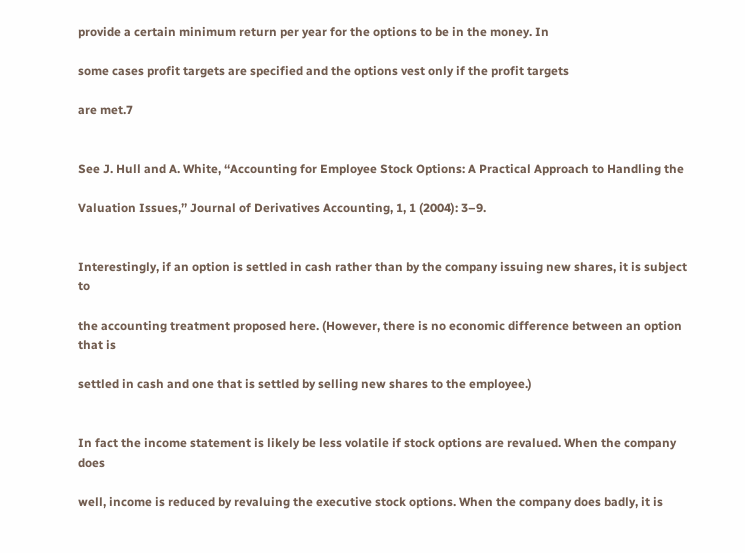provide a certain minimum return per year for the options to be in the money. In

some cases profit targets are specified and the options vest only if the profit targets

are met.7


See J. Hull and A. White, ‘‘Accounting for Employee Stock Options: A Practical Approach to Handling the

Valuation Issues,’’ Journal of Derivatives Accounting, 1, 1 (2004): 3–9.


Interestingly, if an option is settled in cash rather than by the company issuing new shares, it is subject to

the accounting treatment proposed here. (However, there is no economic difference between an option that is

settled in cash and one that is settled by selling new shares to the employee.)


In fact the income statement is likely be less volatile if stock options are revalued. When the company does

well, income is reduced by revaluing the executive stock options. When the company does badly, it is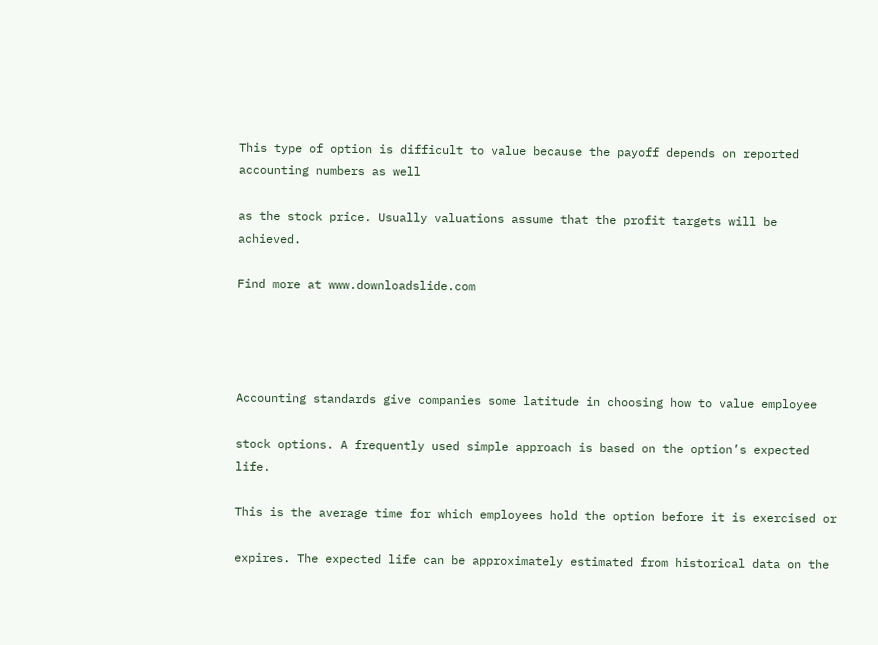This type of option is difficult to value because the payoff depends on reported accounting numbers as well

as the stock price. Usually valuations assume that the profit targets will be achieved.

Find more at www.downloadslide.com




Accounting standards give companies some latitude in choosing how to value employee

stock options. A frequently used simple approach is based on the option’s expected life.

This is the average time for which employees hold the option before it is exercised or

expires. The expected life can be approximately estimated from historical data on the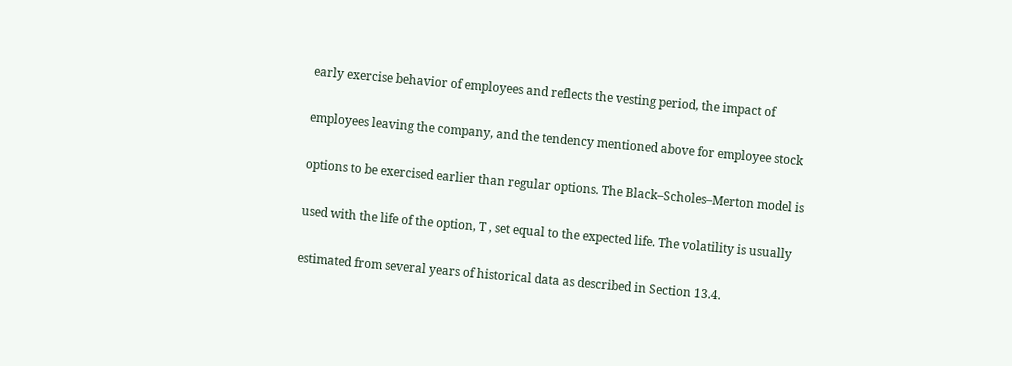early exercise behavior of employees and reflects the vesting period, the impact of

employees leaving the company, and the tendency mentioned above for employee stock

options to be exercised earlier than regular options. The Black–Scholes–Merton model is

used with the life of the option, T , set equal to the expected life. The volatility is usually

estimated from several years of historical data as described in Section 13.4.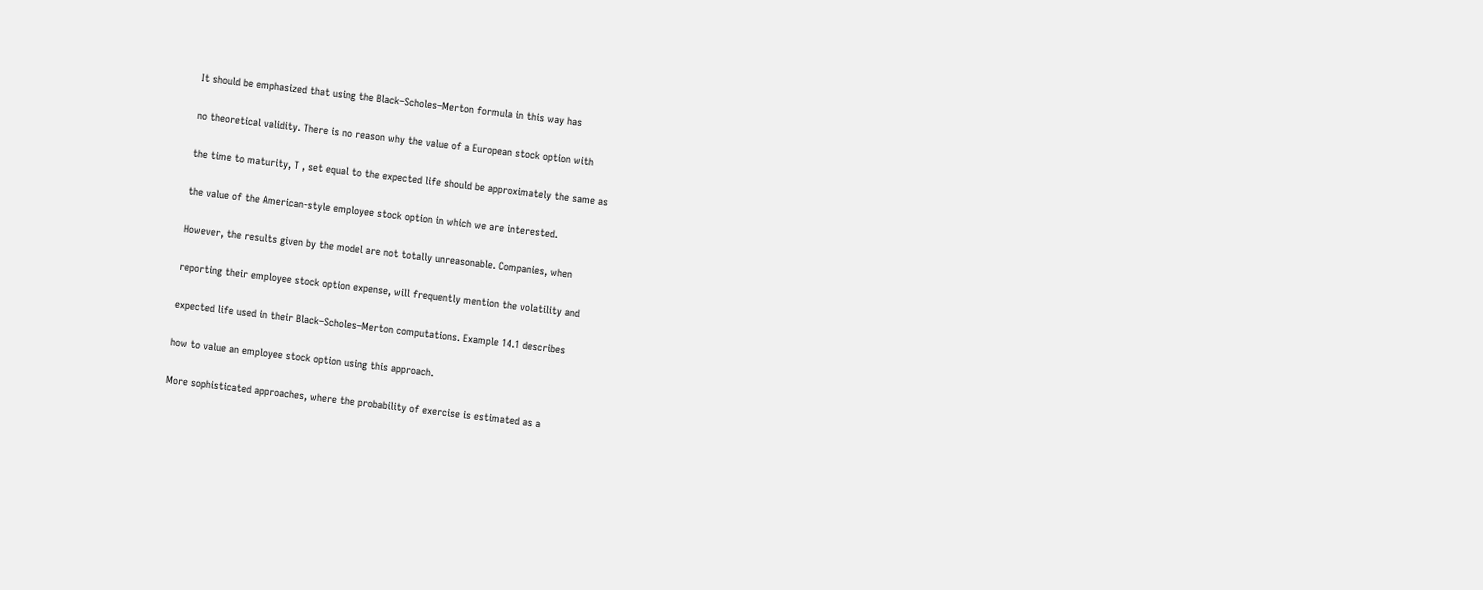It should be emphasized that using the Black–Scholes–Merton formula in this way has

no theoretical validity. There is no reason why the value of a European stock option with

the time to maturity, T , set equal to the expected life should be approximately the same as

the value of the American-style employee stock option in which we are interested.

However, the results given by the model are not totally unreasonable. Companies, when

reporting their employee stock option expense, will frequently mention the volatility and

expected life used in their Black–Scholes–Merton computations. Example 14.1 describes

how to value an employee stock option using this approach.

More sophisticated approaches, where the probability of exercise is estimated as a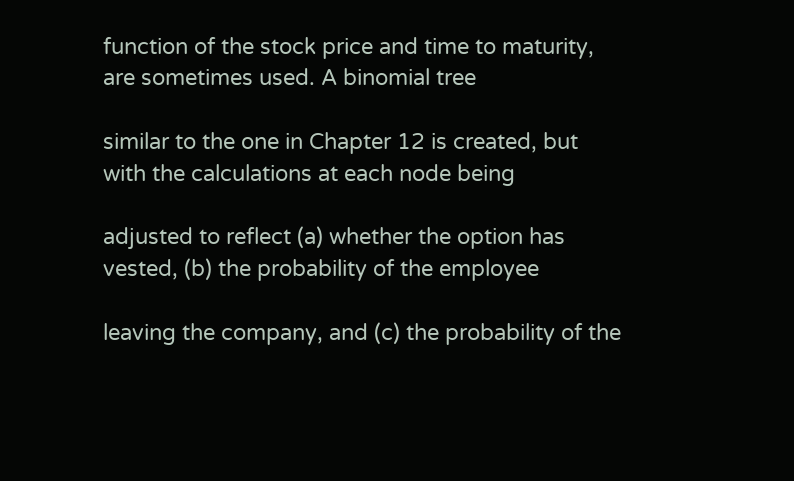function of the stock price and time to maturity, are sometimes used. A binomial tree

similar to the one in Chapter 12 is created, but with the calculations at each node being

adjusted to reflect (a) whether the option has vested, (b) the probability of the employee

leaving the company, and (c) the probability of the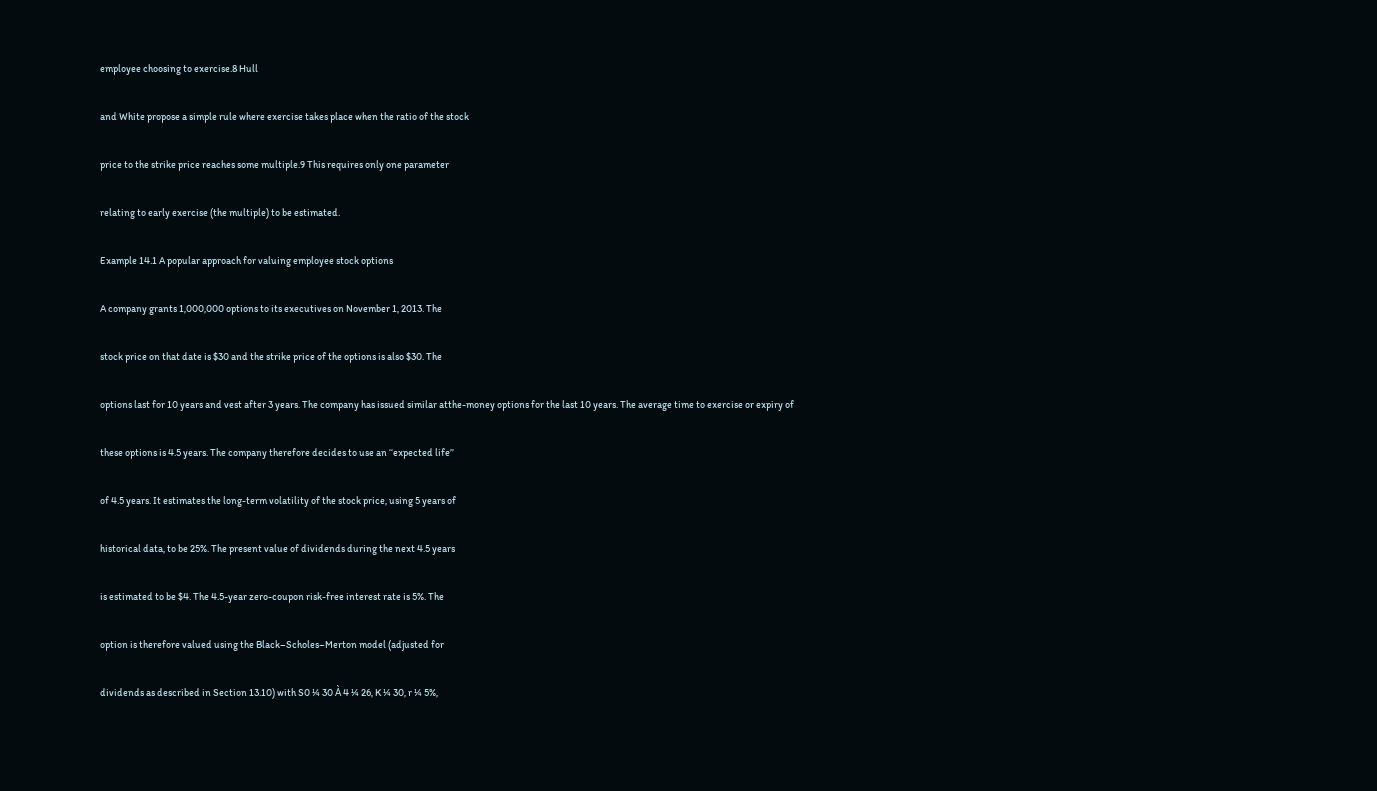employee choosing to exercise.8 Hull

and White propose a simple rule where exercise takes place when the ratio of the stock

price to the strike price reaches some multiple.9 This requires only one parameter

relating to early exercise (the multiple) to be estimated.

Example 14.1 A popular approach for valuing employee stock options

A company grants 1,000,000 options to its executives on November 1, 2013. The

stock price on that date is $30 and the strike price of the options is also $30. The

options last for 10 years and vest after 3 years. The company has issued similar atthe-money options for the last 10 years. The average time to exercise or expiry of

these options is 4.5 years. The company therefore decides to use an ‘‘expected life’’

of 4.5 years. It estimates the long-term volatility of the stock price, using 5 years of

historical data, to be 25%. The present value of dividends during the next 4.5 years

is estimated to be $4. The 4.5-year zero-coupon risk-free interest rate is 5%. The

option is therefore valued using the Black–Scholes–Merton model (adjusted for

dividends as described in Section 13.10) with S0 ¼ 30 À 4 ¼ 26, K ¼ 30, r ¼ 5%,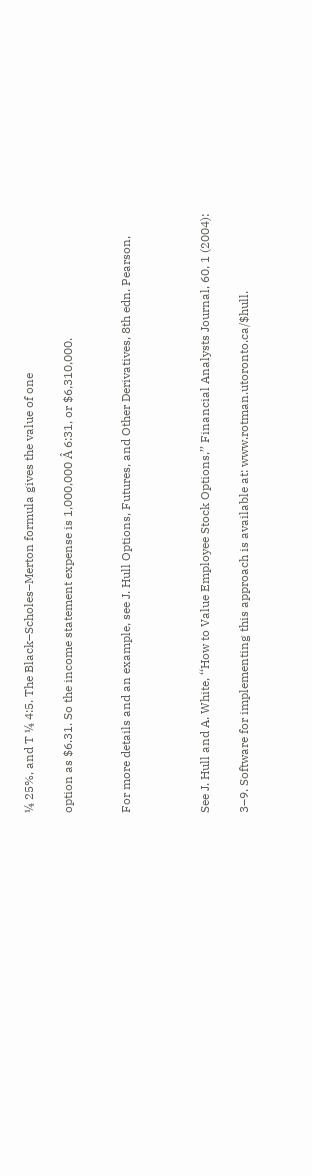¼ 25%, and T ¼ 4:5. The Black–Scholes–Merton formula gives the value of one

option as $6.31. So the income statement expense is 1,000,000 Â 6:31, or $6,310,000.


For more details and an example, see J. Hull Options, Futures, and Other Derivatives, 8th edn. Pearson,



See J. Hull and A. White, ‘‘How to Value Employee Stock Options,’’ Financial Analysts Journal, 60, 1 (2004):

3–9. Software for implementing this approach is available at: www.rotman.utoronto.ca/$hull.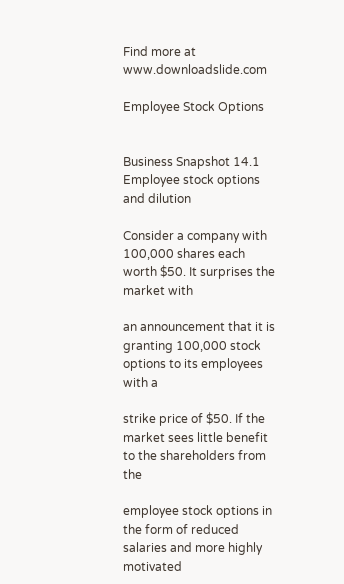Find more at www.downloadslide.com

Employee Stock Options


Business Snapshot 14.1 Employee stock options and dilution

Consider a company with 100,000 shares each worth $50. It surprises the market with

an announcement that it is granting 100,000 stock options to its employees with a

strike price of $50. If the market sees little benefit to the shareholders from the

employee stock options in the form of reduced salaries and more highly motivated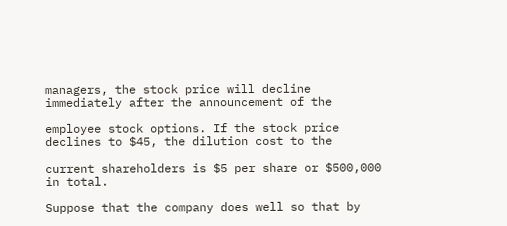managers, the stock price will decline immediately after the announcement of the

employee stock options. If the stock price declines to $45, the dilution cost to the

current shareholders is $5 per share or $500,000 in total.

Suppose that the company does well so that by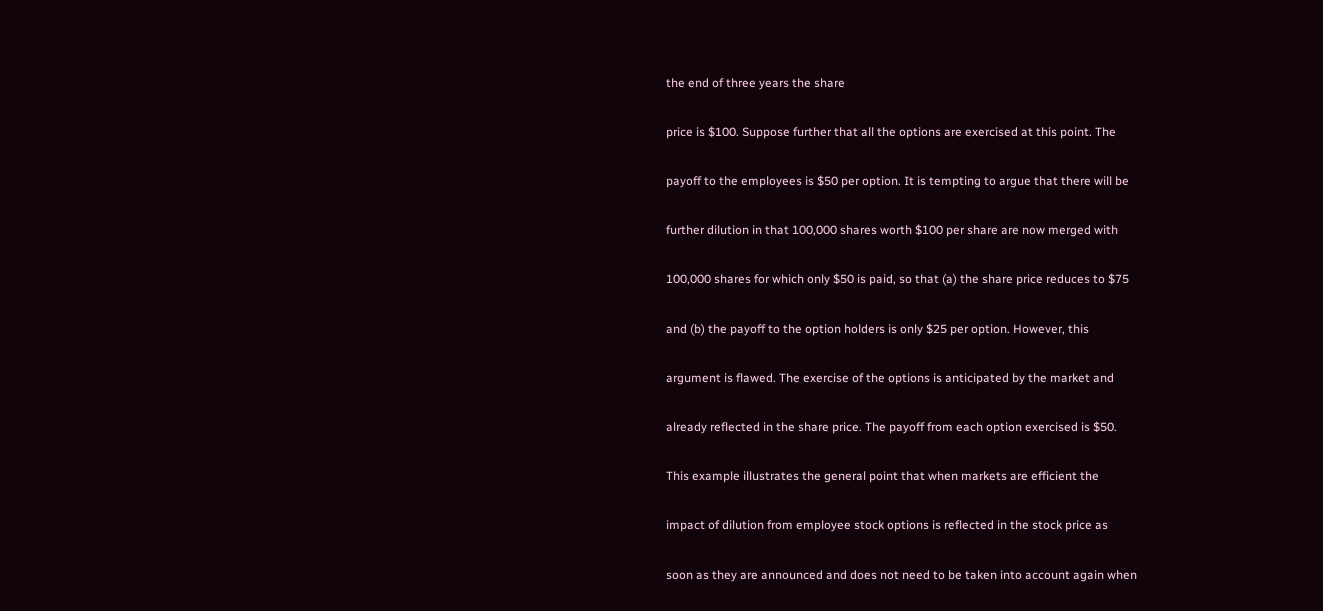the end of three years the share

price is $100. Suppose further that all the options are exercised at this point. The

payoff to the employees is $50 per option. It is tempting to argue that there will be

further dilution in that 100,000 shares worth $100 per share are now merged with

100,000 shares for which only $50 is paid, so that (a) the share price reduces to $75

and (b) the payoff to the option holders is only $25 per option. However, this

argument is flawed. The exercise of the options is anticipated by the market and

already reflected in the share price. The payoff from each option exercised is $50.

This example illustrates the general point that when markets are efficient the

impact of dilution from employee stock options is reflected in the stock price as

soon as they are announced and does not need to be taken into account again when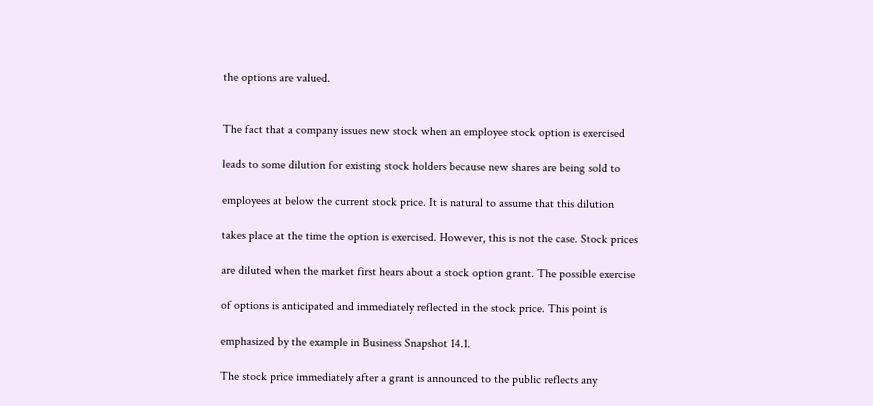the options are valued.


The fact that a company issues new stock when an employee stock option is exercised

leads to some dilution for existing stock holders because new shares are being sold to

employees at below the current stock price. It is natural to assume that this dilution

takes place at the time the option is exercised. However, this is not the case. Stock prices

are diluted when the market first hears about a stock option grant. The possible exercise

of options is anticipated and immediately reflected in the stock price. This point is

emphasized by the example in Business Snapshot 14.1.

The stock price immediately after a grant is announced to the public reflects any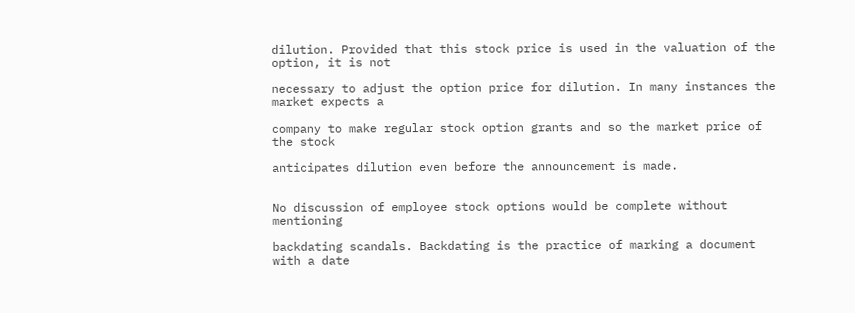dilution. Provided that this stock price is used in the valuation of the option, it is not

necessary to adjust the option price for dilution. In many instances the market expects a

company to make regular stock option grants and so the market price of the stock

anticipates dilution even before the announcement is made.


No discussion of employee stock options would be complete without mentioning

backdating scandals. Backdating is the practice of marking a document with a date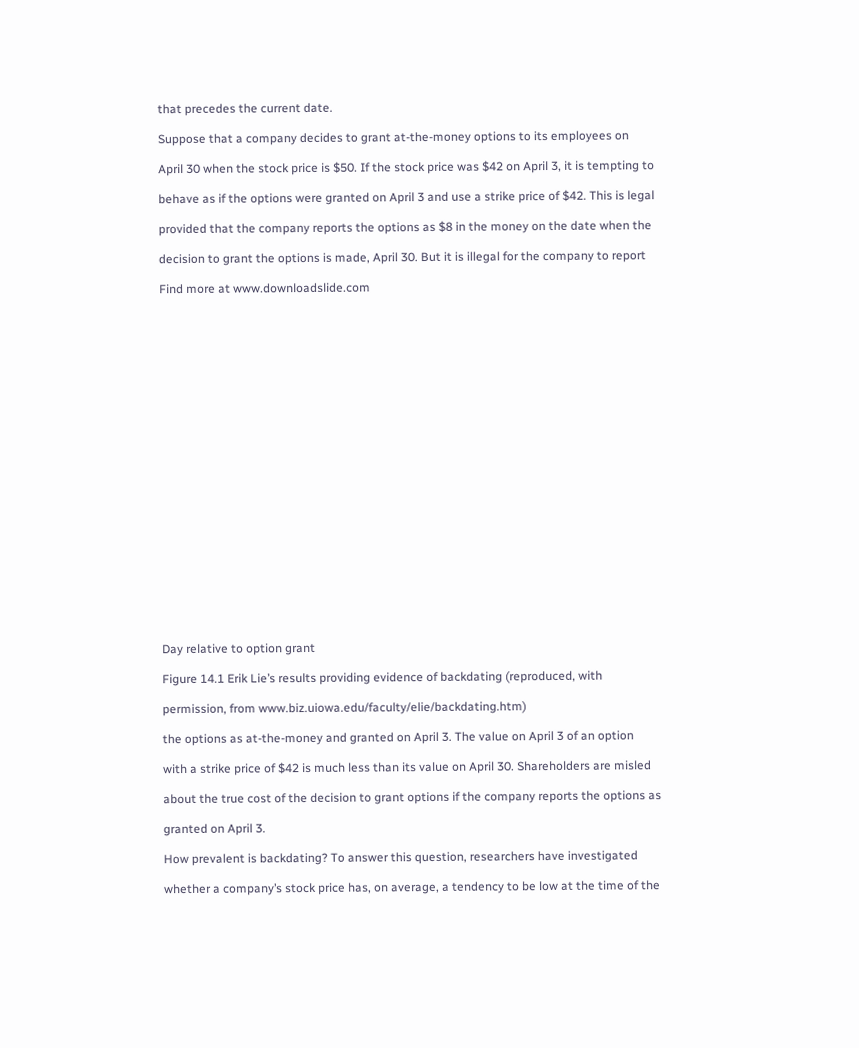that precedes the current date.

Suppose that a company decides to grant at-the-money options to its employees on

April 30 when the stock price is $50. If the stock price was $42 on April 3, it is tempting to

behave as if the options were granted on April 3 and use a strike price of $42. This is legal

provided that the company reports the options as $8 in the money on the date when the

decision to grant the options is made, April 30. But it is illegal for the company to report

Find more at www.downloadslide.com























Day relative to option grant

Figure 14.1 Erik Lie’s results providing evidence of backdating (reproduced, with

permission, from www.biz.uiowa.edu/faculty/elie/backdating.htm)

the options as at-the-money and granted on April 3. The value on April 3 of an option

with a strike price of $42 is much less than its value on April 30. Shareholders are misled

about the true cost of the decision to grant options if the company reports the options as

granted on April 3.

How prevalent is backdating? To answer this question, researchers have investigated

whether a company’s stock price has, on average, a tendency to be low at the time of the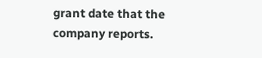grant date that the company reports.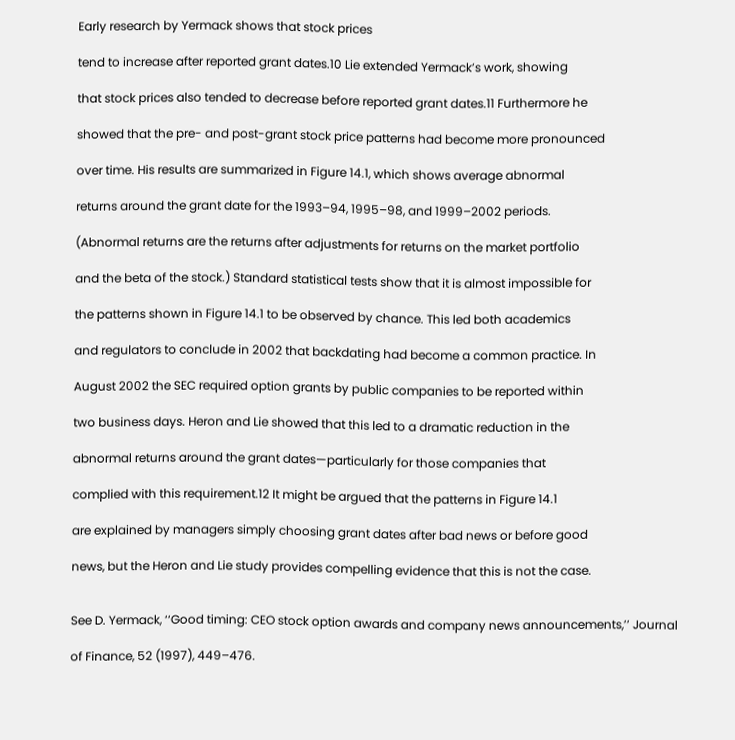Early research by Yermack shows that stock prices

tend to increase after reported grant dates.10 Lie extended Yermack’s work, showing

that stock prices also tended to decrease before reported grant dates.11 Furthermore he

showed that the pre- and post-grant stock price patterns had become more pronounced

over time. His results are summarized in Figure 14.1, which shows average abnormal

returns around the grant date for the 1993–94, 1995–98, and 1999–2002 periods.

(Abnormal returns are the returns after adjustments for returns on the market portfolio

and the beta of the stock.) Standard statistical tests show that it is almost impossible for

the patterns shown in Figure 14.1 to be observed by chance. This led both academics

and regulators to conclude in 2002 that backdating had become a common practice. In

August 2002 the SEC required option grants by public companies to be reported within

two business days. Heron and Lie showed that this led to a dramatic reduction in the

abnormal returns around the grant dates—particularly for those companies that

complied with this requirement.12 It might be argued that the patterns in Figure 14.1

are explained by managers simply choosing grant dates after bad news or before good

news, but the Heron and Lie study provides compelling evidence that this is not the case.


See D. Yermack, ‘‘Good timing: CEO stock option awards and company news announcements,’’ Journal

of Finance, 52 (1997), 449–476.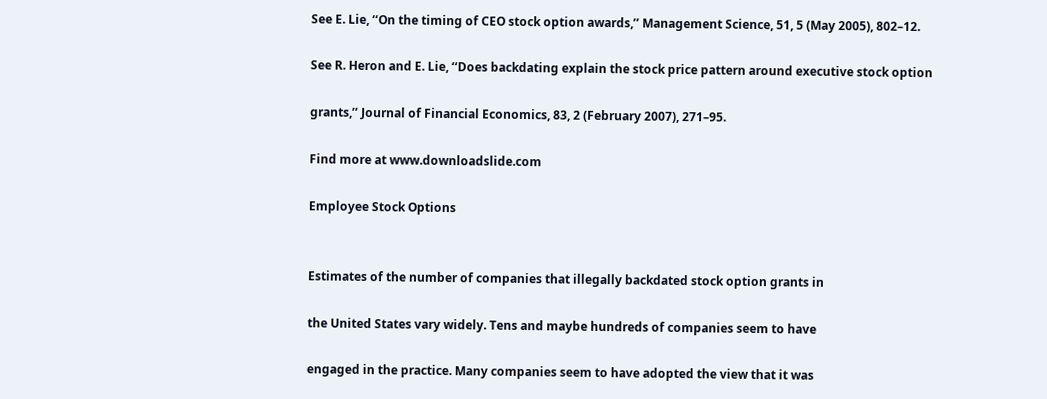See E. Lie, ‘‘On the timing of CEO stock option awards,’’ Management Science, 51, 5 (May 2005), 802–12.

See R. Heron and E. Lie, ‘‘Does backdating explain the stock price pattern around executive stock option

grants,’’ Journal of Financial Economics, 83, 2 (February 2007), 271–95.

Find more at www.downloadslide.com

Employee Stock Options


Estimates of the number of companies that illegally backdated stock option grants in

the United States vary widely. Tens and maybe hundreds of companies seem to have

engaged in the practice. Many companies seem to have adopted the view that it was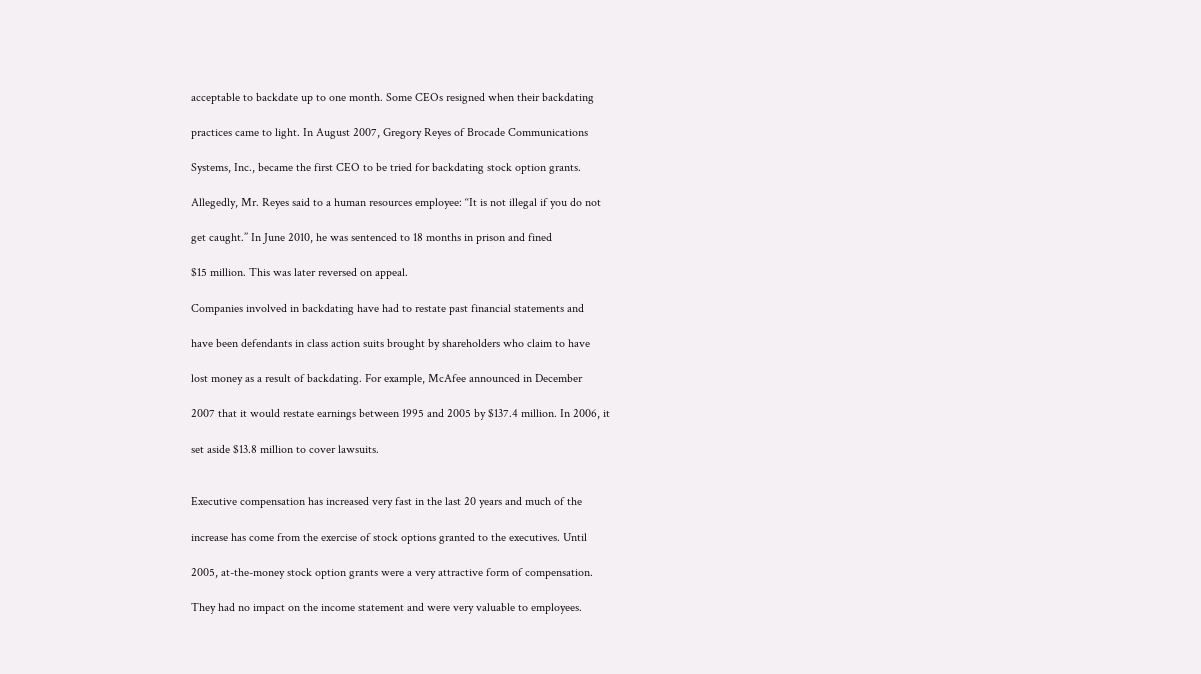acceptable to backdate up to one month. Some CEOs resigned when their backdating

practices came to light. In August 2007, Gregory Reyes of Brocade Communications

Systems, Inc., became the first CEO to be tried for backdating stock option grants.

Allegedly, Mr. Reyes said to a human resources employee: ‘‘It is not illegal if you do not

get caught.’’ In June 2010, he was sentenced to 18 months in prison and fined

$15 million. This was later reversed on appeal.

Companies involved in backdating have had to restate past financial statements and

have been defendants in class action suits brought by shareholders who claim to have

lost money as a result of backdating. For example, McAfee announced in December

2007 that it would restate earnings between 1995 and 2005 by $137.4 million. In 2006, it

set aside $13.8 million to cover lawsuits.


Executive compensation has increased very fast in the last 20 years and much of the

increase has come from the exercise of stock options granted to the executives. Until

2005, at-the-money stock option grants were a very attractive form of compensation.

They had no impact on the income statement and were very valuable to employees.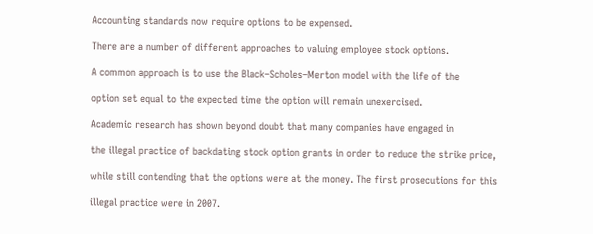Accounting standards now require options to be expensed.

There are a number of different approaches to valuing employee stock options.

A common approach is to use the Black–Scholes–Merton model with the life of the

option set equal to the expected time the option will remain unexercised.

Academic research has shown beyond doubt that many companies have engaged in

the illegal practice of backdating stock option grants in order to reduce the strike price,

while still contending that the options were at the money. The first prosecutions for this

illegal practice were in 2007.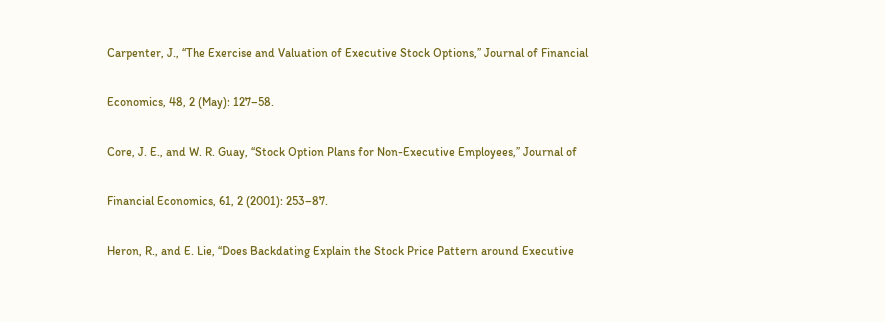Carpenter, J., ‘‘The Exercise and Valuation of Executive Stock Options,’’ Journal of Financial

Economics, 48, 2 (May): 127–58.

Core, J. E., and W. R. Guay, ‘‘Stock Option Plans for Non-Executive Employees,’’ Journal of

Financial Economics, 61, 2 (2001): 253–87.

Heron, R., and E. Lie, ‘‘Does Backdating Explain the Stock Price Pattern around Executive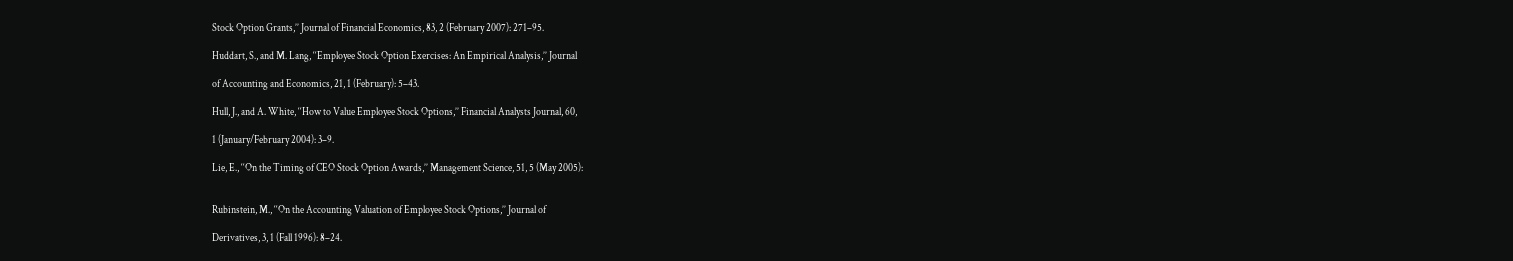Stock Option Grants,’’ Journal of Financial Economics, 83, 2 (February 2007): 271–95.

Huddart, S., and M. Lang, ‘‘Employee Stock Option Exercises: An Empirical Analysis,’’ Journal

of Accounting and Economics, 21, 1 (February): 5–43.

Hull, J., and A. White, ‘‘How to Value Employee Stock Options,’’ Financial Analysts Journal, 60,

1 (January/February 2004): 3–9.

Lie, E., ‘‘On the Timing of CEO Stock Option Awards,’’ Management Science, 51, 5 (May 2005):


Rubinstein, M., ‘‘On the Accounting Valuation of Employee Stock Options,’’ Journal of

Derivatives, 3, 1 (Fall 1996): 8–24.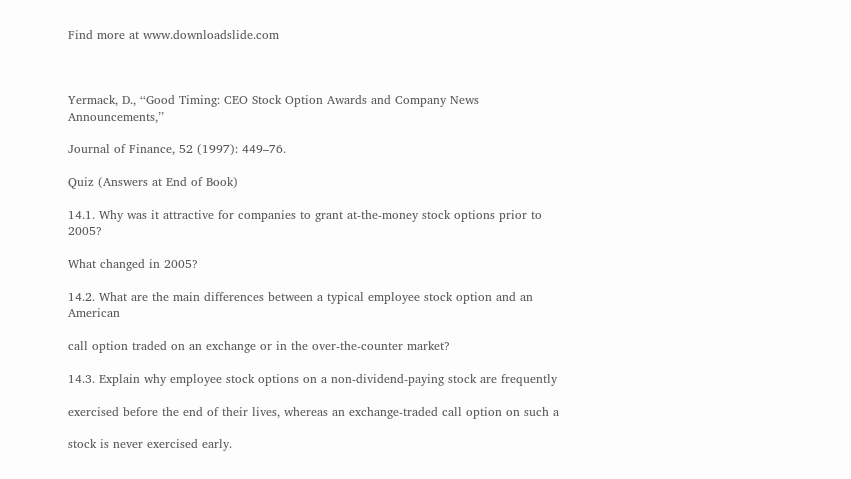Find more at www.downloadslide.com



Yermack, D., ‘‘Good Timing: CEO Stock Option Awards and Company News Announcements,’’

Journal of Finance, 52 (1997): 449–76.

Quiz (Answers at End of Book)

14.1. Why was it attractive for companies to grant at-the-money stock options prior to 2005?

What changed in 2005?

14.2. What are the main differences between a typical employee stock option and an American

call option traded on an exchange or in the over-the-counter market?

14.3. Explain why employee stock options on a non-dividend-paying stock are frequently

exercised before the end of their lives, whereas an exchange-traded call option on such a

stock is never exercised early.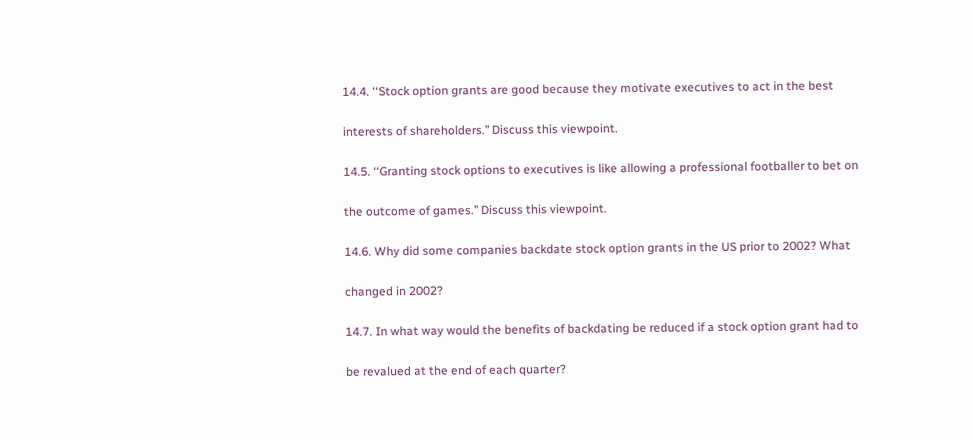14.4. ‘‘Stock option grants are good because they motivate executives to act in the best

interests of shareholders.’’ Discuss this viewpoint.

14.5. ‘‘Granting stock options to executives is like allowing a professional footballer to bet on

the outcome of games.’’ Discuss this viewpoint.

14.6. Why did some companies backdate stock option grants in the US prior to 2002? What

changed in 2002?

14.7. In what way would the benefits of backdating be reduced if a stock option grant had to

be revalued at the end of each quarter?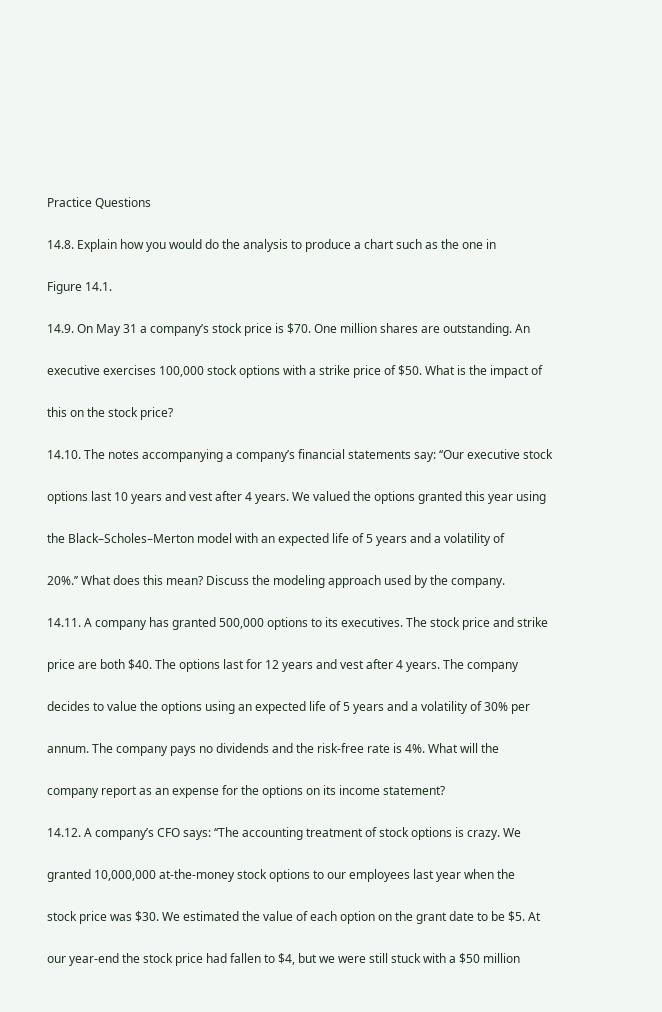Practice Questions

14.8. Explain how you would do the analysis to produce a chart such as the one in

Figure 14.1.

14.9. On May 31 a company’s stock price is $70. One million shares are outstanding. An

executive exercises 100,000 stock options with a strike price of $50. What is the impact of

this on the stock price?

14.10. The notes accompanying a company’s financial statements say: ‘‘Our executive stock

options last 10 years and vest after 4 years. We valued the options granted this year using

the Black–Scholes–Merton model with an expected life of 5 years and a volatility of

20%.’’ What does this mean? Discuss the modeling approach used by the company.

14.11. A company has granted 500,000 options to its executives. The stock price and strike

price are both $40. The options last for 12 years and vest after 4 years. The company

decides to value the options using an expected life of 5 years and a volatility of 30% per

annum. The company pays no dividends and the risk-free rate is 4%. What will the

company report as an expense for the options on its income statement?

14.12. A company’s CFO says: ‘‘The accounting treatment of stock options is crazy. We

granted 10,000,000 at-the-money stock options to our employees last year when the

stock price was $30. We estimated the value of each option on the grant date to be $5. At

our year-end the stock price had fallen to $4, but we were still stuck with a $50 million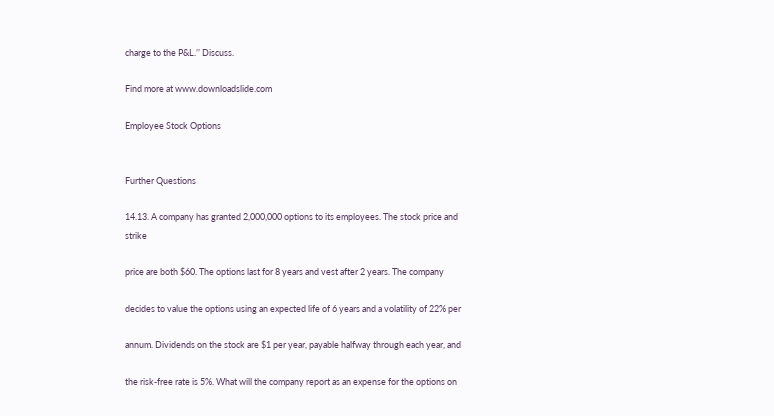charge to the P&L.’’ Discuss.

Find more at www.downloadslide.com

Employee Stock Options


Further Questions

14.13. A company has granted 2,000,000 options to its employees. The stock price and strike

price are both $60. The options last for 8 years and vest after 2 years. The company

decides to value the options using an expected life of 6 years and a volatility of 22% per

annum. Dividends on the stock are $1 per year, payable halfway through each year, and

the risk-free rate is 5%. What will the company report as an expense for the options on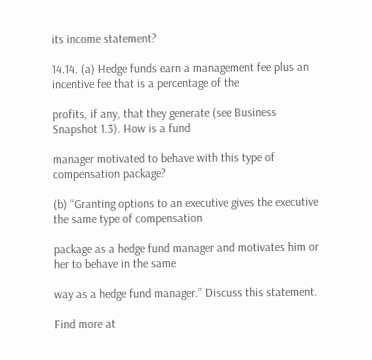its income statement?

14.14. (a) Hedge funds earn a management fee plus an incentive fee that is a percentage of the

profits, if any, that they generate (see Business Snapshot 1.3). How is a fund

manager motivated to behave with this type of compensation package?

(b) ‘‘Granting options to an executive gives the executive the same type of compensation

package as a hedge fund manager and motivates him or her to behave in the same

way as a hedge fund manager.’’ Discuss this statement.

Find more at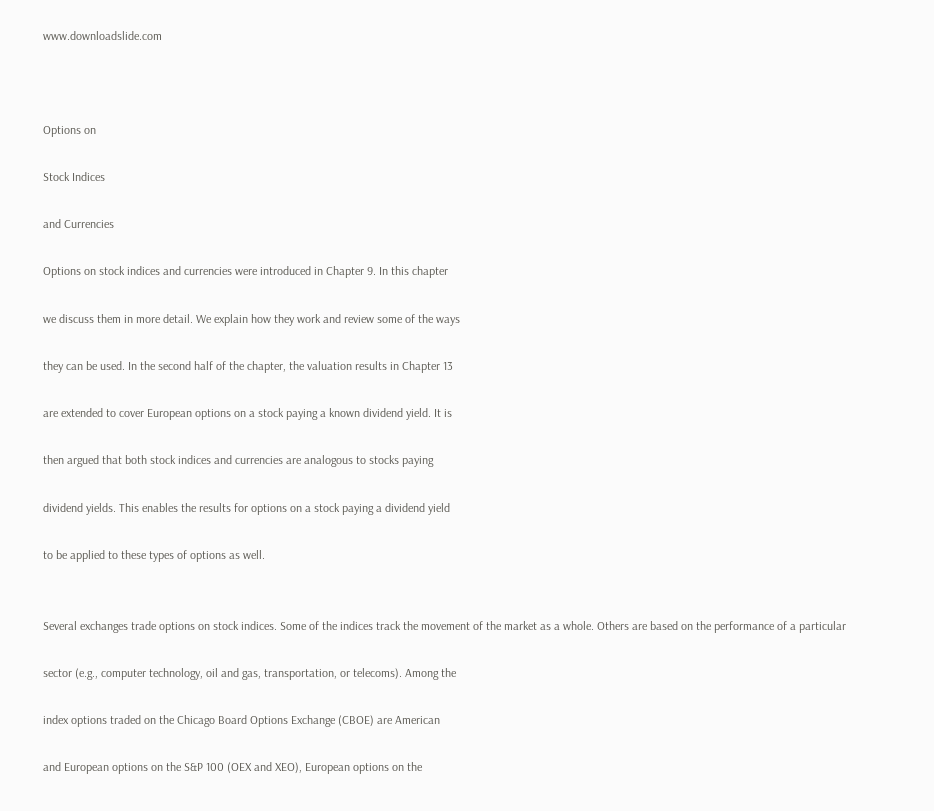www.downloadslide.com



Options on

Stock Indices

and Currencies

Options on stock indices and currencies were introduced in Chapter 9. In this chapter

we discuss them in more detail. We explain how they work and review some of the ways

they can be used. In the second half of the chapter, the valuation results in Chapter 13

are extended to cover European options on a stock paying a known dividend yield. It is

then argued that both stock indices and currencies are analogous to stocks paying

dividend yields. This enables the results for options on a stock paying a dividend yield

to be applied to these types of options as well.


Several exchanges trade options on stock indices. Some of the indices track the movement of the market as a whole. Others are based on the performance of a particular

sector (e.g., computer technology, oil and gas, transportation, or telecoms). Among the

index options traded on the Chicago Board Options Exchange (CBOE) are American

and European options on the S&P 100 (OEX and XEO), European options on the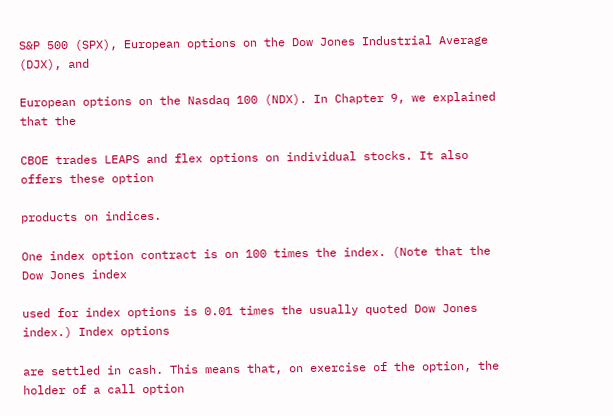S&P 500 (SPX), European options on the Dow Jones Industrial Average (DJX), and

European options on the Nasdaq 100 (NDX). In Chapter 9, we explained that the

CBOE trades LEAPS and flex options on individual stocks. It also offers these option

products on indices.

One index option contract is on 100 times the index. (Note that the Dow Jones index

used for index options is 0.01 times the usually quoted Dow Jones index.) Index options

are settled in cash. This means that, on exercise of the option, the holder of a call option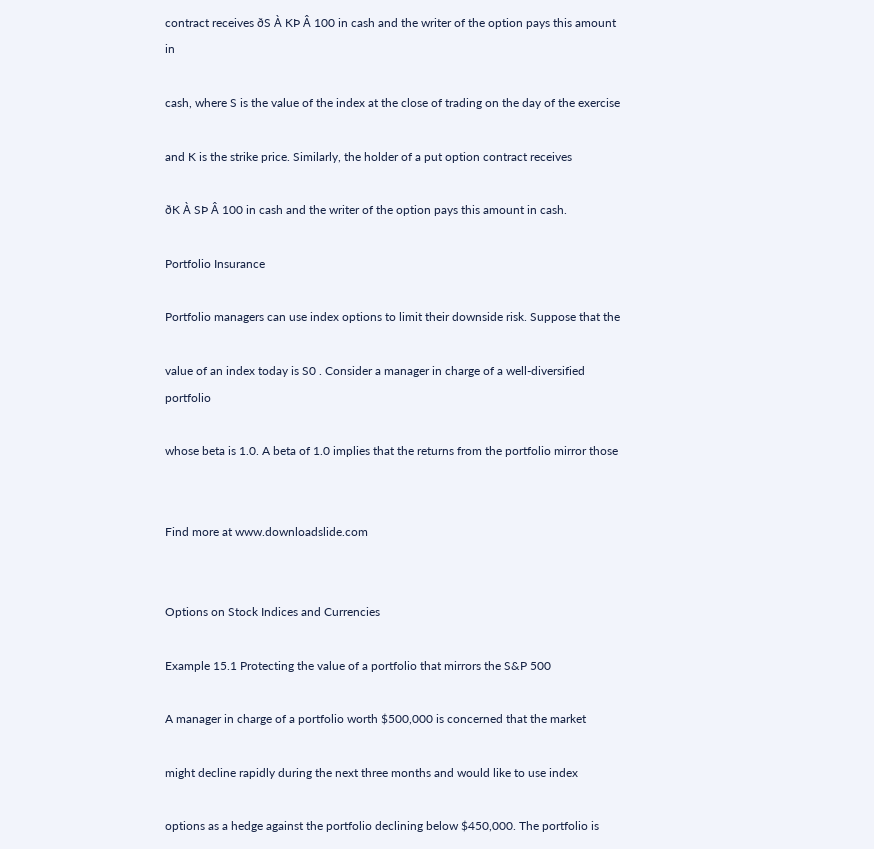contract receives ðS À KÞ Â 100 in cash and the writer of the option pays this amount in

cash, where S is the value of the index at the close of trading on the day of the exercise

and K is the strike price. Similarly, the holder of a put option contract receives

ðK À SÞ Â 100 in cash and the writer of the option pays this amount in cash.

Portfolio Insurance

Portfolio managers can use index options to limit their downside risk. Suppose that the

value of an index today is S0 . Consider a manager in charge of a well-diversified portfolio

whose beta is 1.0. A beta of 1.0 implies that the returns from the portfolio mirror those


Find more at www.downloadslide.com


Options on Stock Indices and Currencies

Example 15.1 Protecting the value of a portfolio that mirrors the S&P 500

A manager in charge of a portfolio worth $500,000 is concerned that the market

might decline rapidly during the next three months and would like to use index

options as a hedge against the portfolio declining below $450,000. The portfolio is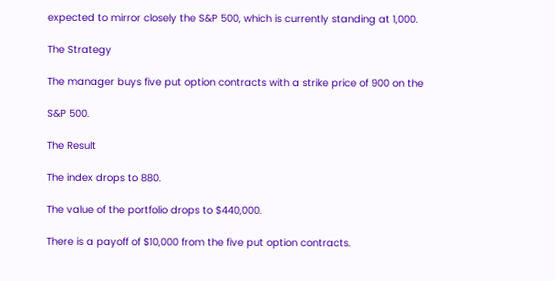expected to mirror closely the S&P 500, which is currently standing at 1,000.

The Strategy

The manager buys five put option contracts with a strike price of 900 on the

S&P 500.

The Result

The index drops to 880.

The value of the portfolio drops to $440,000.

There is a payoff of $10,000 from the five put option contracts.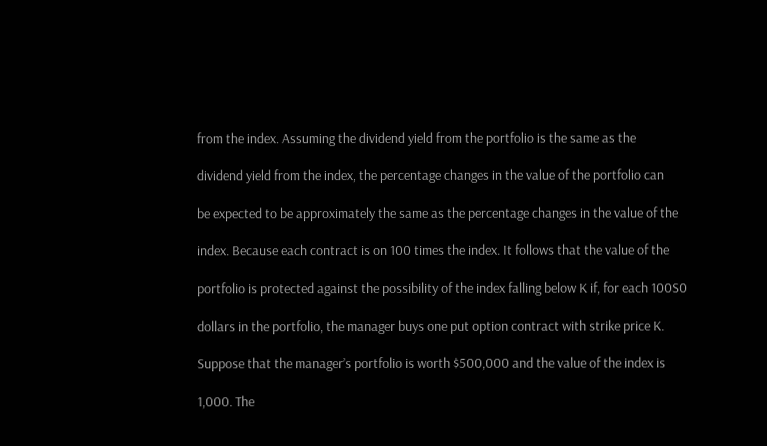from the index. Assuming the dividend yield from the portfolio is the same as the

dividend yield from the index, the percentage changes in the value of the portfolio can

be expected to be approximately the same as the percentage changes in the value of the

index. Because each contract is on 100 times the index. It follows that the value of the

portfolio is protected against the possibility of the index falling below K if, for each 100S0

dollars in the portfolio, the manager buys one put option contract with strike price K.

Suppose that the manager’s portfolio is worth $500,000 and the value of the index is

1,000. The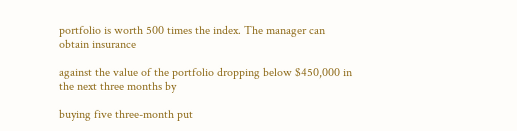portfolio is worth 500 times the index. The manager can obtain insurance

against the value of the portfolio dropping below $450,000 in the next three months by

buying five three-month put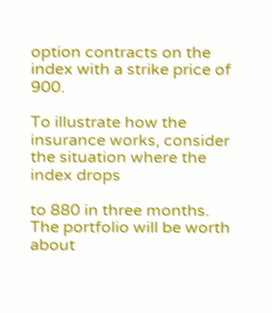option contracts on the index with a strike price of 900.

To illustrate how the insurance works, consider the situation where the index drops

to 880 in three months. The portfolio will be worth about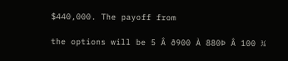$440,000. The payoff from

the options will be 5 Â ð900 À 880Þ Â 100 ¼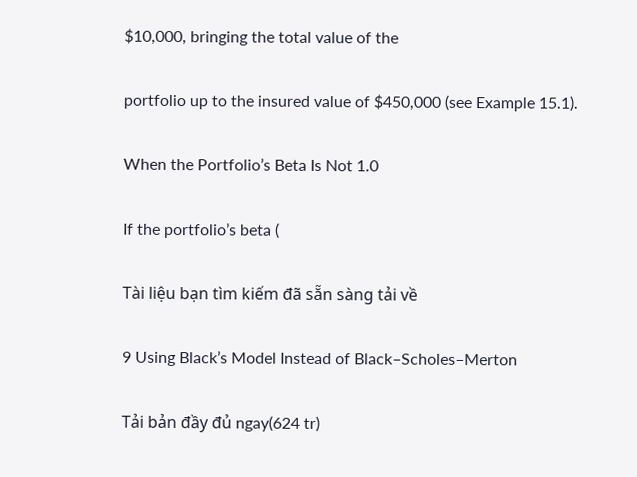$10,000, bringing the total value of the

portfolio up to the insured value of $450,000 (see Example 15.1).

When the Portfolio’s Beta Is Not 1.0

If the portfolio’s beta (

Tài liệu bạn tìm kiếm đã sẵn sàng tải về

9 Using Black’s Model Instead of Black–Scholes–Merton

Tải bản đầy đủ ngay(624 tr)